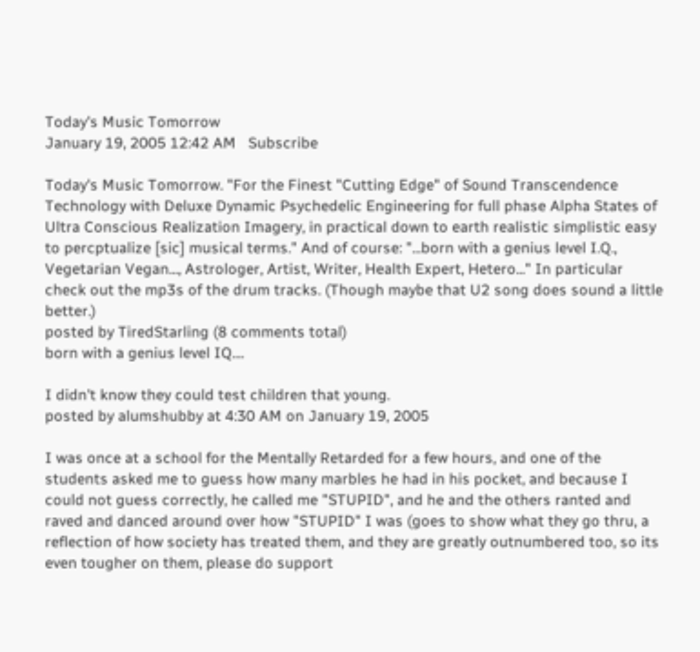Today's Music Tomorrow
January 19, 2005 12:42 AM   Subscribe

Today's Music Tomorrow. "For the Finest "Cutting Edge" of Sound Transcendence Technology with Deluxe Dynamic Psychedelic Engineering for full phase Alpha States of Ultra Conscious Realization Imagery, in practical down to earth realistic simplistic easy to percptualize [sic] musical terms." And of course: "...born with a genius level I.Q., Vegetarian Vegan..., Astrologer, Artist, Writer, Health Expert, Hetero..." In particular check out the mp3s of the drum tracks. (Though maybe that U2 song does sound a little better.)
posted by TiredStarling (8 comments total)
born with a genius level IQ....

I didn't know they could test children that young.
posted by alumshubby at 4:30 AM on January 19, 2005

I was once at a school for the Mentally Retarded for a few hours, and one of the students asked me to guess how many marbles he had in his pocket, and because I could not guess correctly, he called me "STUPID", and he and the others ranted and raved and danced around over how "STUPID" I was (goes to show what they go thru, a reflection of how society has treated them, and they are greatly outnumbered too, so its even tougher on them, please do support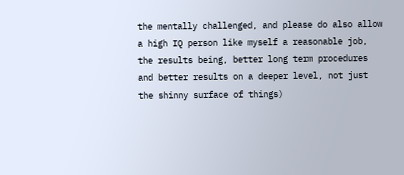the mentally challenged, and please do also allow a high IQ person like myself a reasonable job, the results being, better long term procedures and better results on a deeper level, not just the shinny surface of things)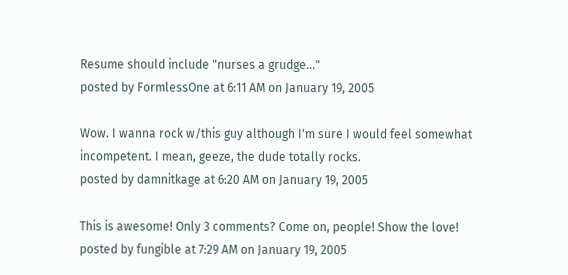Resume should include "nurses a grudge..."
posted by FormlessOne at 6:11 AM on January 19, 2005

Wow. I wanna rock w/this guy although I'm sure I would feel somewhat incompetent. I mean, geeze, the dude totally rocks.
posted by damnitkage at 6:20 AM on January 19, 2005

This is awesome! Only 3 comments? Come on, people! Show the love!
posted by fungible at 7:29 AM on January 19, 2005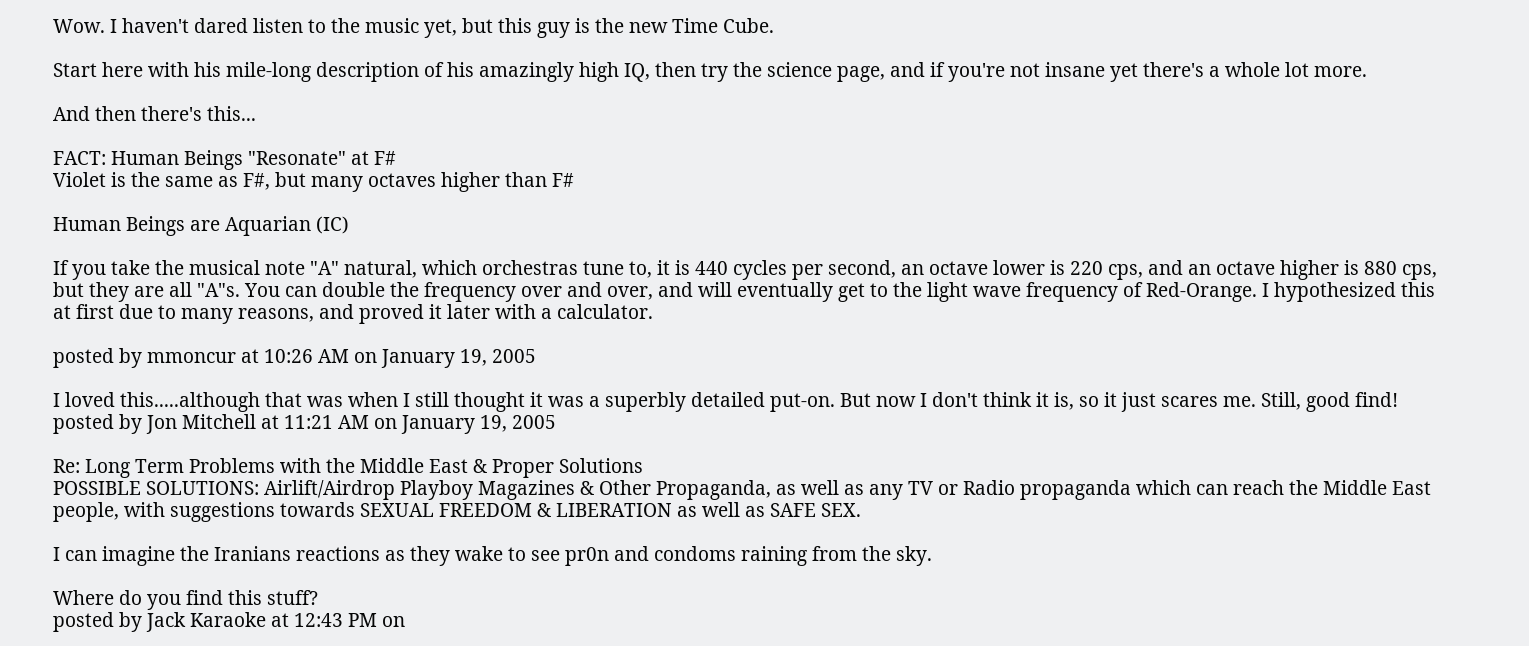Wow. I haven't dared listen to the music yet, but this guy is the new Time Cube.

Start here with his mile-long description of his amazingly high IQ, then try the science page, and if you're not insane yet there's a whole lot more.

And then there's this...

FACT: Human Beings "Resonate" at F#
Violet is the same as F#, but many octaves higher than F#

Human Beings are Aquarian (IC)

If you take the musical note "A" natural, which orchestras tune to, it is 440 cycles per second, an octave lower is 220 cps, and an octave higher is 880 cps, but they are all "A"s. You can double the frequency over and over, and will eventually get to the light wave frequency of Red-Orange. I hypothesized this at first due to many reasons, and proved it later with a calculator.

posted by mmoncur at 10:26 AM on January 19, 2005

I loved this.....although that was when I still thought it was a superbly detailed put-on. But now I don't think it is, so it just scares me. Still, good find!
posted by Jon Mitchell at 11:21 AM on January 19, 2005

Re: Long Term Problems with the Middle East & Proper Solutions
POSSIBLE SOLUTIONS: Airlift/Airdrop Playboy Magazines & Other Propaganda, as well as any TV or Radio propaganda which can reach the Middle East people, with suggestions towards SEXUAL FREEDOM & LIBERATION as well as SAFE SEX.

I can imagine the Iranians reactions as they wake to see pr0n and condoms raining from the sky.

Where do you find this stuff?
posted by Jack Karaoke at 12:43 PM on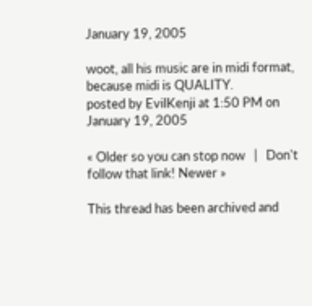January 19, 2005

woot, all his music are in midi format, because midi is QUALITY.
posted by EvilKenji at 1:50 PM on January 19, 2005

« Older so you can stop now   |   Don't follow that link! Newer »

This thread has been archived and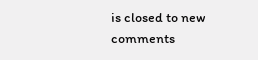is closed to new comments